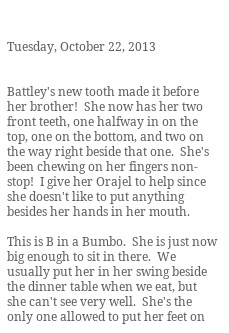Tuesday, October 22, 2013


Battley's new tooth made it before her brother!  She now has her two front teeth, one halfway in on the top, one on the bottom, and two on the way right beside that one.  She's been chewing on her fingers non-stop!  I give her Orajel to help since she doesn't like to put anything besides her hands in her mouth.

This is B in a Bumbo.  She is just now big enough to sit in there.  We usually put her in her swing beside the dinner table when we eat, but she can't see very well.  She's the only one allowed to put her feet on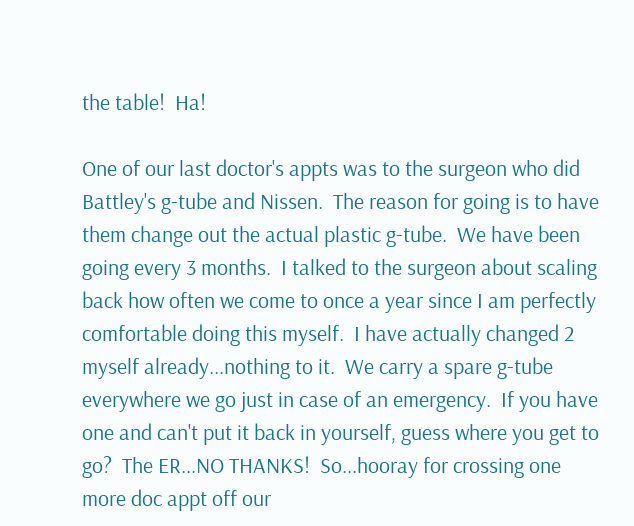the table!  Ha!

One of our last doctor's appts was to the surgeon who did Battley's g-tube and Nissen.  The reason for going is to have them change out the actual plastic g-tube.  We have been going every 3 months.  I talked to the surgeon about scaling back how often we come to once a year since I am perfectly comfortable doing this myself.  I have actually changed 2 myself already...nothing to it.  We carry a spare g-tube everywhere we go just in case of an emergency.  If you have one and can't put it back in yourself, guess where you get to go?  The ER...NO THANKS!  So...hooray for crossing one more doc appt off our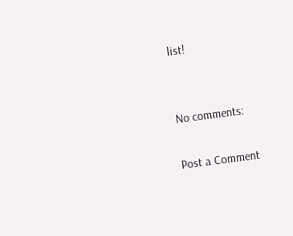list!


No comments:

Post a Comment